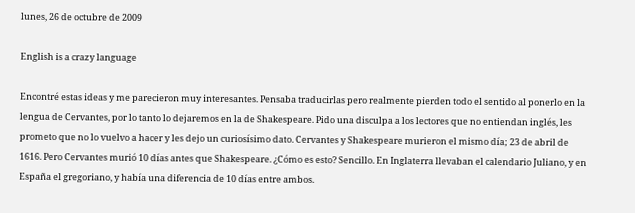lunes, 26 de octubre de 2009

English is a crazy language

Encontré estas ideas y me parecieron muy interesantes. Pensaba traducirlas pero realmente pierden todo el sentido al ponerlo en la lengua de Cervantes, por lo tanto lo dejaremos en la de Shakespeare. Pido una disculpa a los lectores que no entiendan inglés, les prometo que no lo vuelvo a hacer y les dejo un curiosísimo dato. Cervantes y Shakespeare murieron el mismo día; 23 de abril de 1616. Pero Cervantes murió 10 días antes que Shakespeare. ¿Cómo es esto? Sencillo. En Inglaterra llevaban el calendario Juliano, y en España el gregoriano, y había una diferencia de 10 días entre ambos.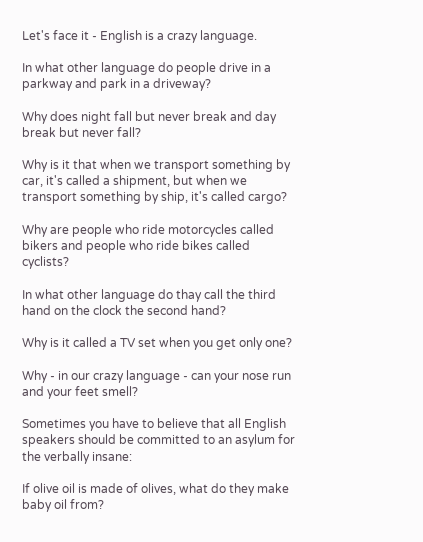Let's face it - English is a crazy language.

In what other language do people drive in a parkway and park in a driveway?

Why does night fall but never break and day break but never fall?

Why is it that when we transport something by car, it's called a shipment, but when we transport something by ship, it's called cargo?

Why are people who ride motorcycles called bikers and people who ride bikes called cyclists?

In what other language do thay call the third hand on the clock the second hand?

Why is it called a TV set when you get only one?

Why - in our crazy language - can your nose run and your feet smell?

Sometimes you have to believe that all English speakers should be committed to an asylum for the verbally insane:

If olive oil is made of olives, what do they make baby oil from?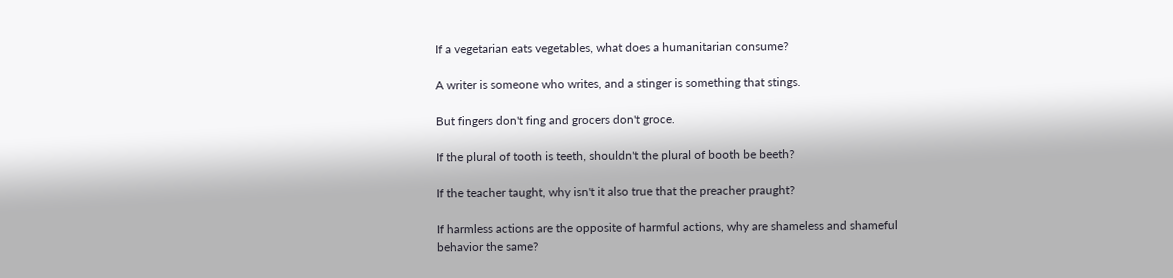If a vegetarian eats vegetables, what does a humanitarian consume?

A writer is someone who writes, and a stinger is something that stings.

But fingers don't fing and grocers don't groce.

If the plural of tooth is teeth, shouldn't the plural of booth be beeth?

If the teacher taught, why isn't it also true that the preacher praught?

If harmless actions are the opposite of harmful actions, why are shameless and shameful behavior the same?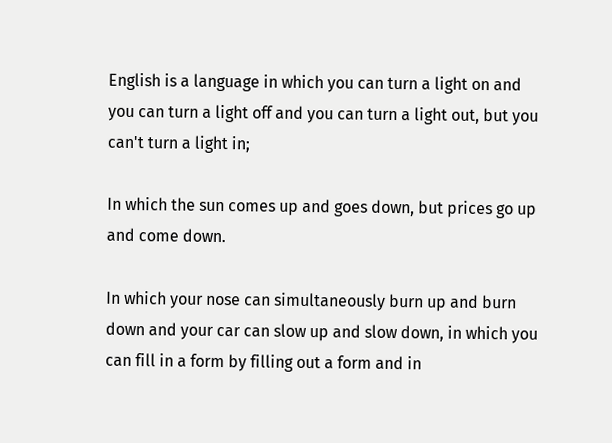English is a language in which you can turn a light on and you can turn a light off and you can turn a light out, but you can't turn a light in;

In which the sun comes up and goes down, but prices go up and come down.

In which your nose can simultaneously burn up and burn down and your car can slow up and slow down, in which you can fill in a form by filling out a form and in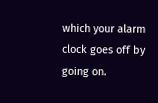which your alarm clock goes off by going on.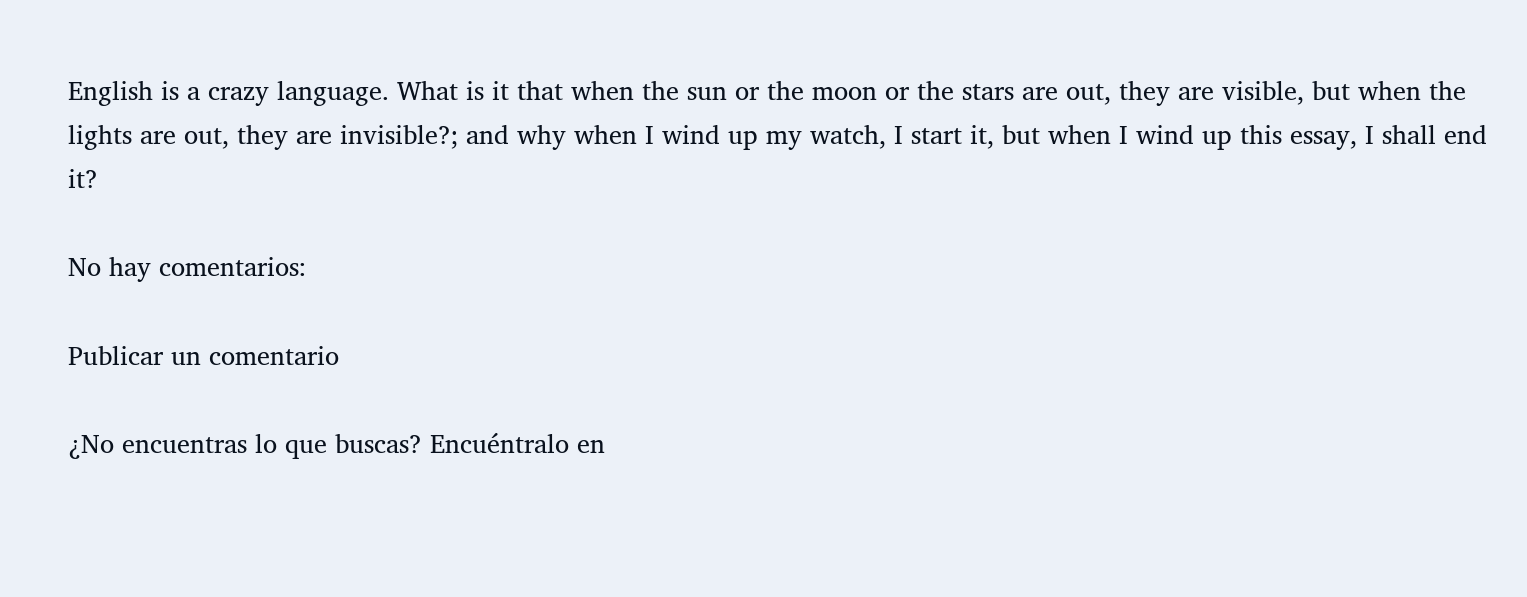English is a crazy language. What is it that when the sun or the moon or the stars are out, they are visible, but when the lights are out, they are invisible?; and why when I wind up my watch, I start it, but when I wind up this essay, I shall end it?

No hay comentarios:

Publicar un comentario

¿No encuentras lo que buscas? Encuéntralo en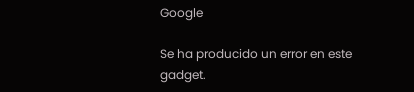Google

Se ha producido un error en este gadget.